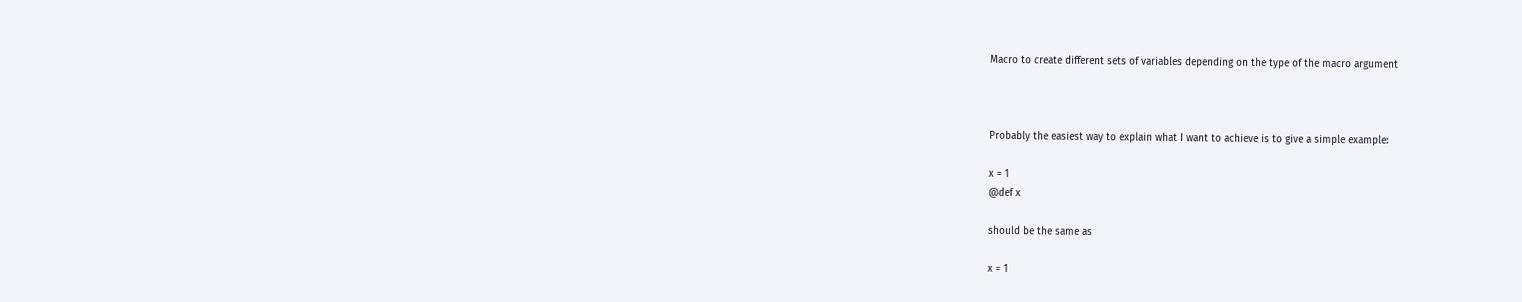Macro to create different sets of variables depending on the type of the macro argument



Probably the easiest way to explain what I want to achieve is to give a simple example:

x = 1
@def x

should be the same as

x = 1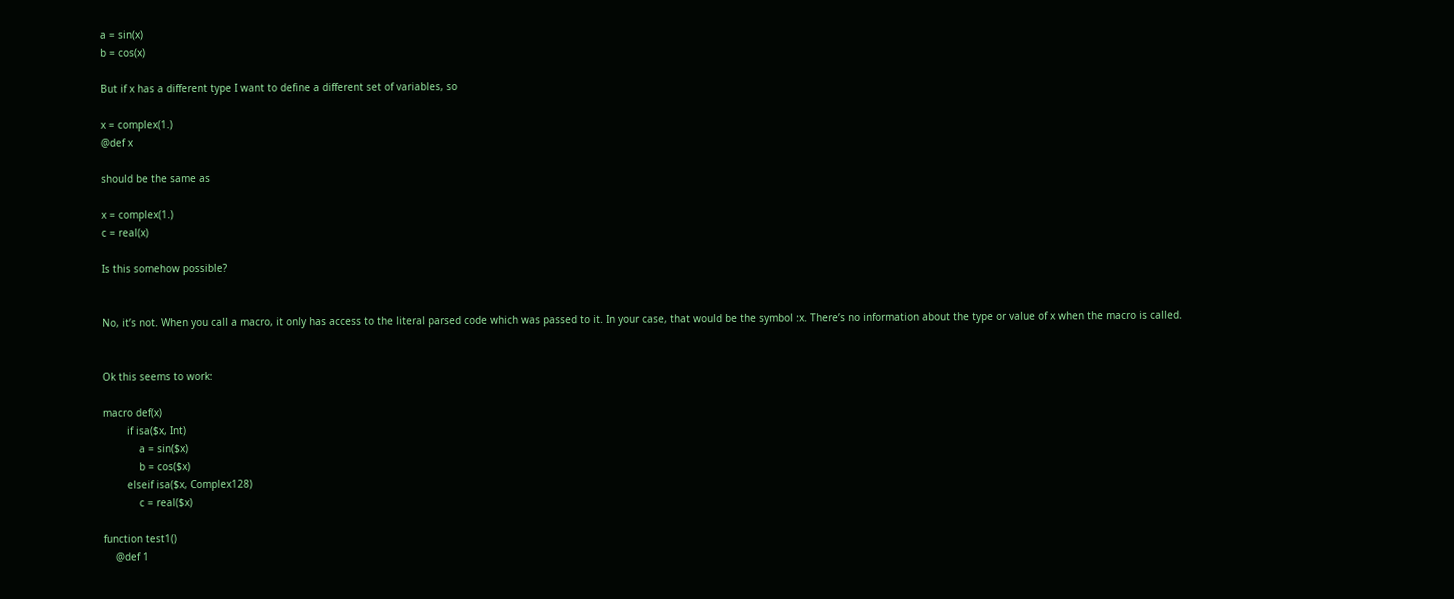a = sin(x)
b = cos(x)

But if x has a different type I want to define a different set of variables, so

x = complex(1.)
@def x

should be the same as

x = complex(1.)
c = real(x)

Is this somehow possible?


No, it’s not. When you call a macro, it only has access to the literal parsed code which was passed to it. In your case, that would be the symbol :x. There’s no information about the type or value of x when the macro is called.


Ok this seems to work:

macro def(x)
        if isa($x, Int)
            a = sin($x)
            b = cos($x)
        elseif isa($x, Complex128)
            c = real($x)

function test1()
    @def 1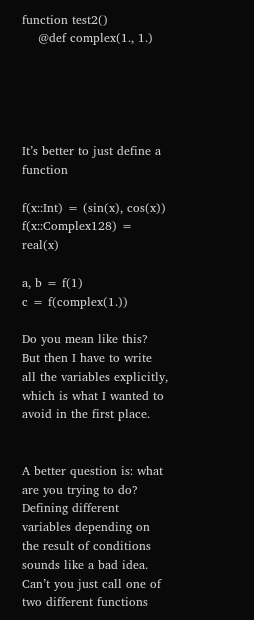function test2()
    @def complex(1., 1.)





It’s better to just define a function

f(x::Int) = (sin(x), cos(x))
f(x::Complex128) = real(x)

a, b = f(1)
c = f(complex(1.))

Do you mean like this? But then I have to write all the variables explicitly, which is what I wanted to avoid in the first place.


A better question is: what are you trying to do? Defining different variables depending on the result of conditions sounds like a bad idea. Can’t you just call one of two different functions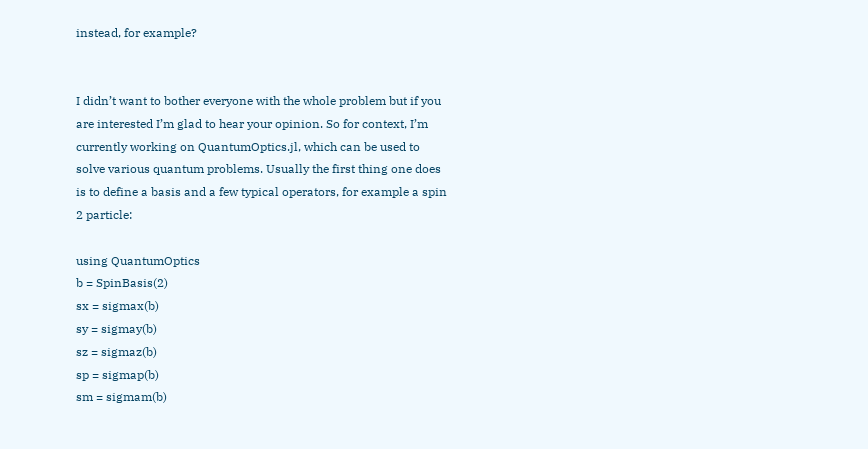instead, for example?


I didn’t want to bother everyone with the whole problem but if you are interested I’m glad to hear your opinion. So for context, I’m currently working on QuantumOptics.jl, which can be used to solve various quantum problems. Usually the first thing one does is to define a basis and a few typical operators, for example a spin 2 particle:

using QuantumOptics
b = SpinBasis(2)
sx = sigmax(b)
sy = sigmay(b)
sz = sigmaz(b)
sp = sigmap(b)
sm = sigmam(b)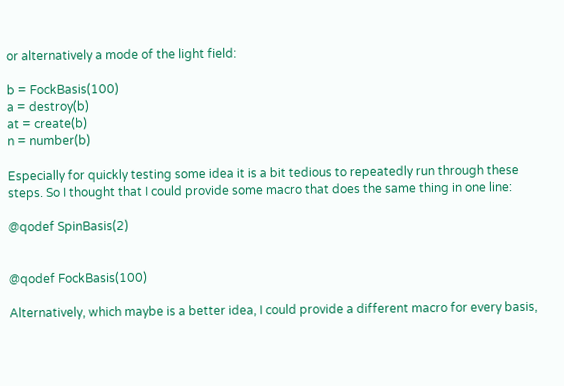or alternatively a mode of the light field:

b = FockBasis(100)
a = destroy(b)
at = create(b)
n = number(b)

Especially for quickly testing some idea it is a bit tedious to repeatedly run through these steps. So I thought that I could provide some macro that does the same thing in one line:

@qodef SpinBasis(2)


@qodef FockBasis(100)

Alternatively, which maybe is a better idea, I could provide a different macro for every basis,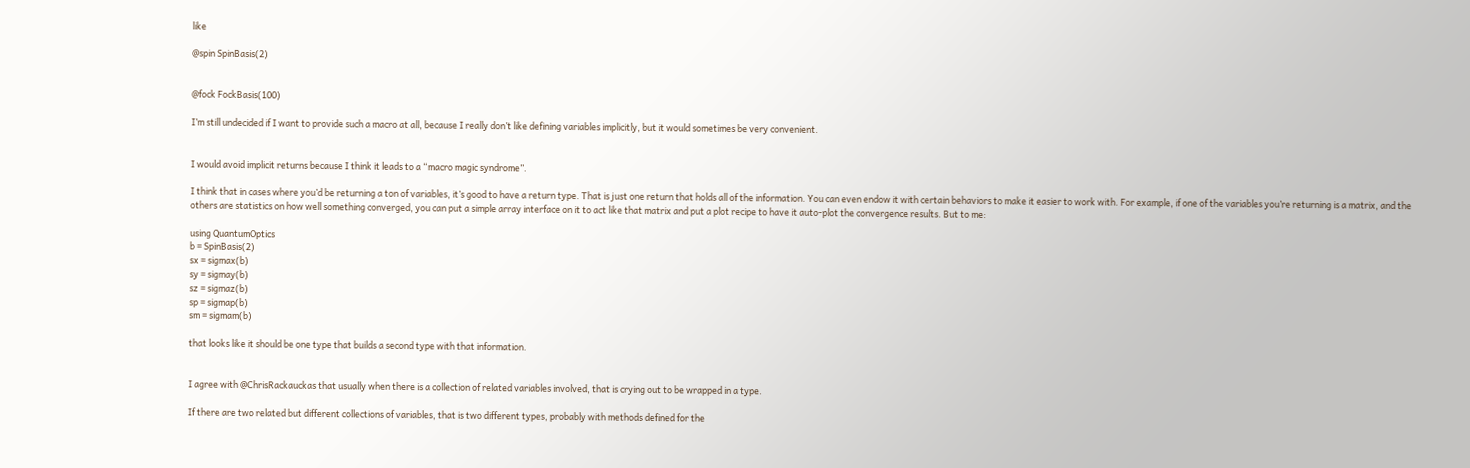like

@spin SpinBasis(2)


@fock FockBasis(100)

I’m still undecided if I want to provide such a macro at all, because I really don’t like defining variables implicitly, but it would sometimes be very convenient.


I would avoid implicit returns because I think it leads to a “macro magic syndrome”.

I think that in cases where you’d be returning a ton of variables, it’s good to have a return type. That is just one return that holds all of the information. You can even endow it with certain behaviors to make it easier to work with. For example, if one of the variables you’re returning is a matrix, and the others are statistics on how well something converged, you can put a simple array interface on it to act like that matrix and put a plot recipe to have it auto-plot the convergence results. But to me:

using QuantumOptics
b = SpinBasis(2)
sx = sigmax(b)
sy = sigmay(b)
sz = sigmaz(b)
sp = sigmap(b)
sm = sigmam(b)

that looks like it should be one type that builds a second type with that information.


I agree with @ChrisRackauckas that usually when there is a collection of related variables involved, that is crying out to be wrapped in a type.

If there are two related but different collections of variables, that is two different types, probably with methods defined for the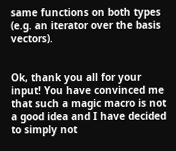same functions on both types (e.g. an iterator over the basis vectors).


Ok, thank you all for your input! You have convinced me that such a magic macro is not a good idea and I have decided to simply not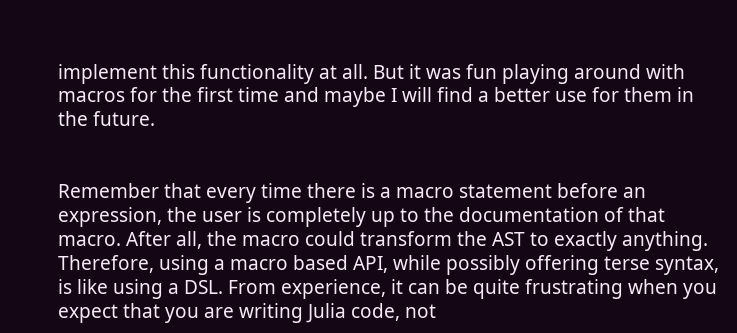implement this functionality at all. But it was fun playing around with macros for the first time and maybe I will find a better use for them in the future.


Remember that every time there is a macro statement before an expression, the user is completely up to the documentation of that macro. After all, the macro could transform the AST to exactly anything. Therefore, using a macro based API, while possibly offering terse syntax, is like using a DSL. From experience, it can be quite frustrating when you expect that you are writing Julia code, not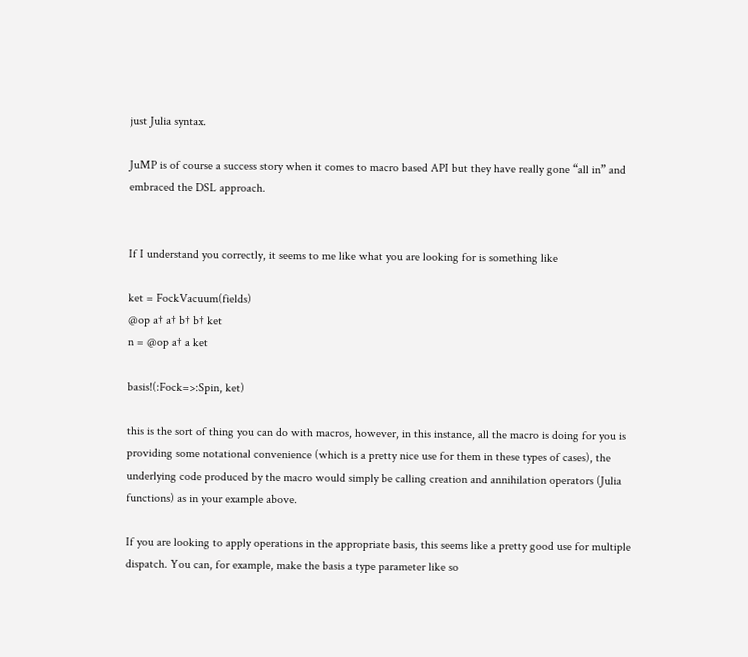just Julia syntax.

JuMP is of course a success story when it comes to macro based API but they have really gone “all in” and embraced the DSL approach.


If I understand you correctly, it seems to me like what you are looking for is something like

ket = FockVacuum(fields)
@op a† a† b† b† ket
n = @op a† a ket

basis!(:Fock=>:Spin, ket)

this is the sort of thing you can do with macros, however, in this instance, all the macro is doing for you is providing some notational convenience (which is a pretty nice use for them in these types of cases), the underlying code produced by the macro would simply be calling creation and annihilation operators (Julia functions) as in your example above.

If you are looking to apply operations in the appropriate basis, this seems like a pretty good use for multiple dispatch. You can, for example, make the basis a type parameter like so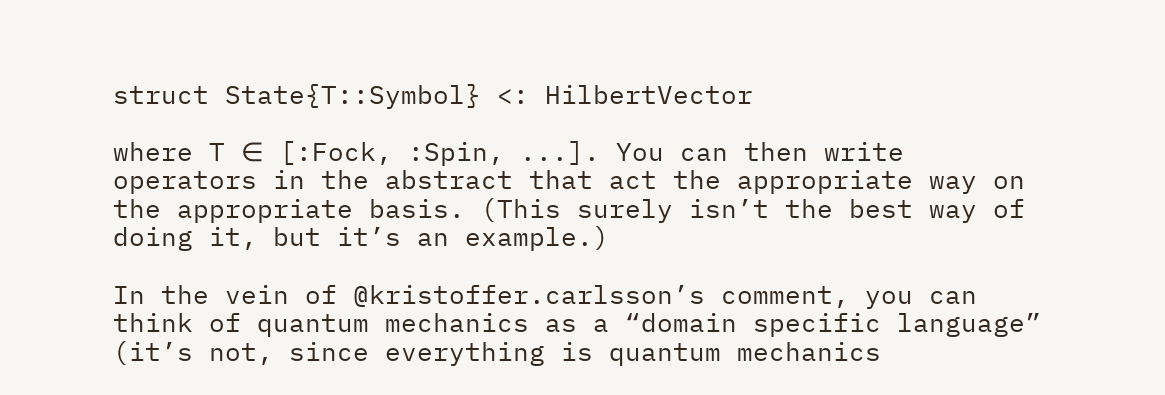struct State{T::Symbol} <: HilbertVector

where T ∈ [:Fock, :Spin, ...]. You can then write operators in the abstract that act the appropriate way on the appropriate basis. (This surely isn’t the best way of doing it, but it’s an example.)

In the vein of @kristoffer.carlsson’s comment, you can think of quantum mechanics as a “domain specific language” (it’s not, since everything is quantum mechanics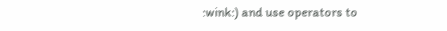:wink:) and use operators to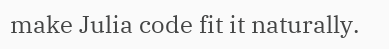make Julia code fit it naturally.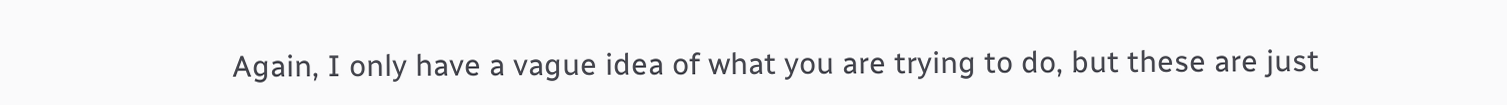Again, I only have a vague idea of what you are trying to do, but these are just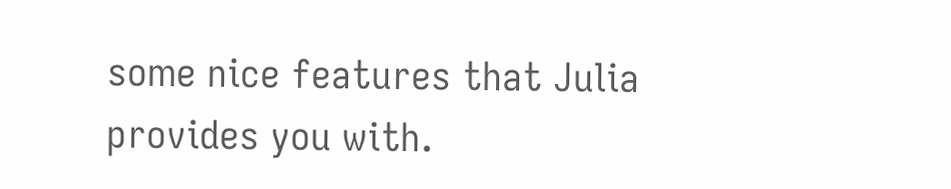some nice features that Julia provides you with.